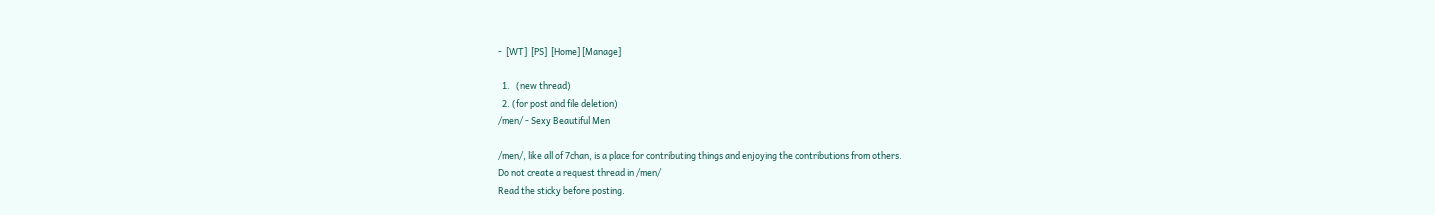-  [WT]  [PS]  [Home] [Manage]

  1.   (new thread)
  2. (for post and file deletion)
/men/ - Sexy Beautiful Men

/men/, like all of 7chan, is a place for contributing things and enjoying the contributions from others.
Do not create a request thread in /men/
Read the sticky before posting.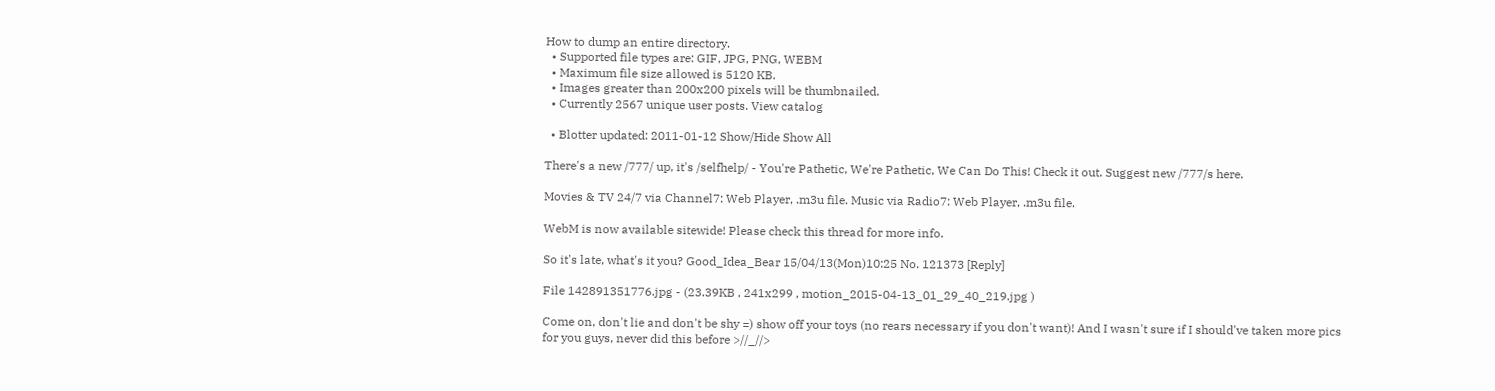How to dump an entire directory.
  • Supported file types are: GIF, JPG, PNG, WEBM
  • Maximum file size allowed is 5120 KB.
  • Images greater than 200x200 pixels will be thumbnailed.
  • Currently 2567 unique user posts. View catalog

  • Blotter updated: 2011-01-12 Show/Hide Show All

There's a new /777/ up, it's /selfhelp/ - You're Pathetic, We're Pathetic, We Can Do This! Check it out. Suggest new /777/s here.

Movies & TV 24/7 via Channel7: Web Player, .m3u file. Music via Radio7: Web Player, .m3u file.

WebM is now available sitewide! Please check this thread for more info.

So it's late, what's it you? Good_Idea_Bear 15/04/13(Mon)10:25 No. 121373 [Reply]

File 142891351776.jpg - (23.39KB , 241x299 , motion_2015-04-13_01_29_40_219.jpg )

Come on, don't lie and don't be shy =) show off your toys (no rears necessary if you don't want)! And I wasn't sure if I should've taken more pics for you guys, never did this before >//_//>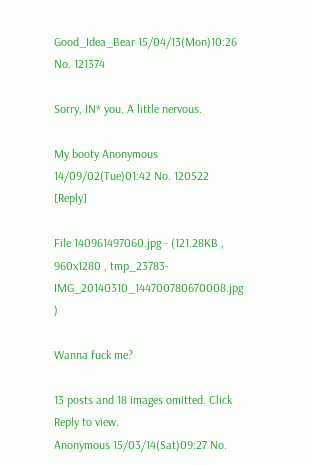Good_Idea_Bear 15/04/13(Mon)10:26 No. 121374

Sorry, IN* you. A little nervous.

My booty Anonymous 14/09/02(Tue)01:42 No. 120522 [Reply]

File 140961497060.jpg - (121.28KB , 960x1280 , tmp_23783-IMG_20140310_144700780670008.jpg )

Wanna fuck me?

13 posts and 18 images omitted. Click Reply to view.
Anonymous 15/03/14(Sat)09:27 No.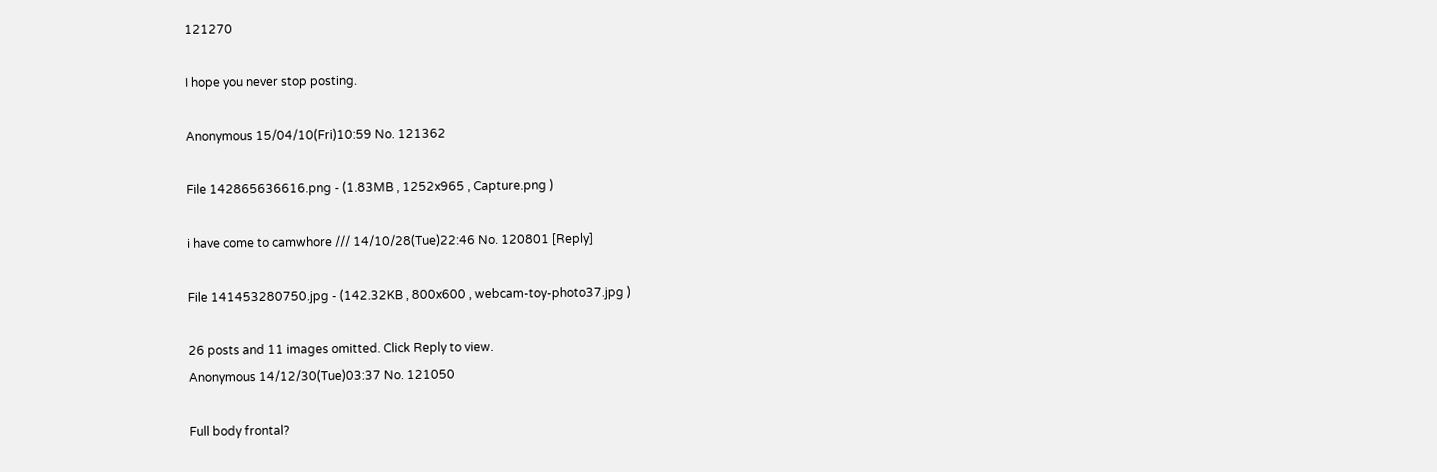121270

I hope you never stop posting.

Anonymous 15/04/10(Fri)10:59 No. 121362

File 142865636616.png - (1.83MB , 1252x965 , Capture.png )

i have come to camwhore /// 14/10/28(Tue)22:46 No. 120801 [Reply]

File 141453280750.jpg - (142.32KB , 800x600 , webcam-toy-photo37.jpg )

26 posts and 11 images omitted. Click Reply to view.
Anonymous 14/12/30(Tue)03:37 No. 121050

Full body frontal?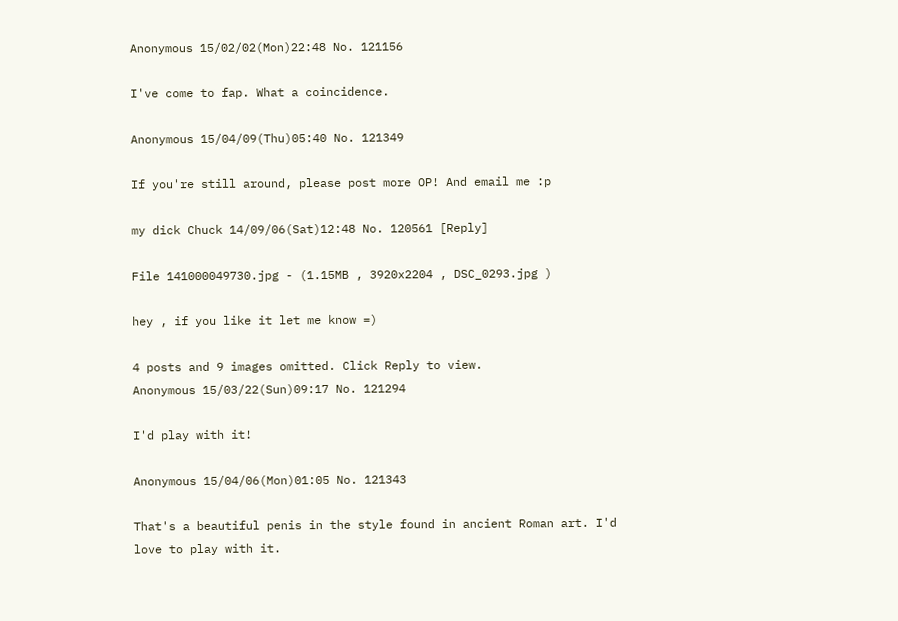Anonymous 15/02/02(Mon)22:48 No. 121156

I've come to fap. What a coincidence.

Anonymous 15/04/09(Thu)05:40 No. 121349

If you're still around, please post more OP! And email me :p

my dick Chuck 14/09/06(Sat)12:48 No. 120561 [Reply]

File 141000049730.jpg - (1.15MB , 3920x2204 , DSC_0293.jpg )

hey , if you like it let me know =)

4 posts and 9 images omitted. Click Reply to view.
Anonymous 15/03/22(Sun)09:17 No. 121294

I'd play with it!

Anonymous 15/04/06(Mon)01:05 No. 121343

That's a beautiful penis in the style found in ancient Roman art. I'd love to play with it.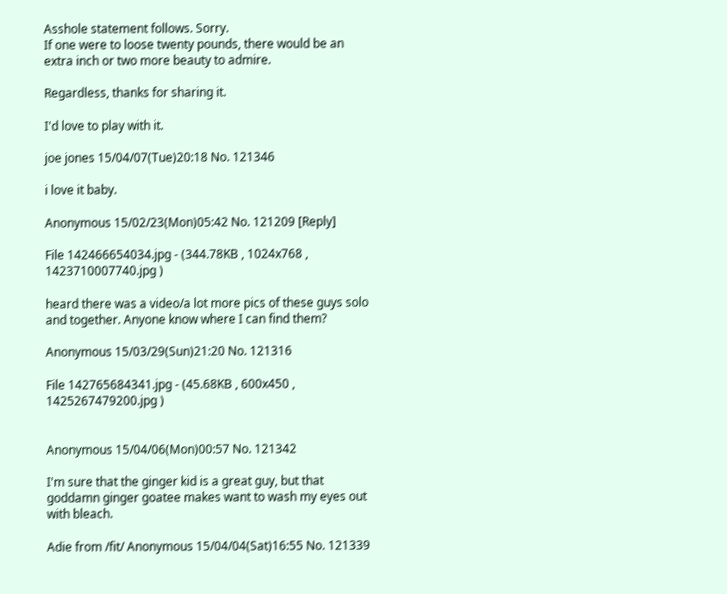Asshole statement follows. Sorry.
If one were to loose twenty pounds, there would be an extra inch or two more beauty to admire.

Regardless, thanks for sharing it.

I'd love to play with it.

joe jones 15/04/07(Tue)20:18 No. 121346

i love it baby.

Anonymous 15/02/23(Mon)05:42 No. 121209 [Reply]

File 142466654034.jpg - (344.78KB , 1024x768 , 1423710007740.jpg )

heard there was a video/a lot more pics of these guys solo and together. Anyone know where I can find them?

Anonymous 15/03/29(Sun)21:20 No. 121316

File 142765684341.jpg - (45.68KB , 600x450 , 1425267479200.jpg )


Anonymous 15/04/06(Mon)00:57 No. 121342

I'm sure that the ginger kid is a great guy, but that goddamn ginger goatee makes want to wash my eyes out with bleach.

Adie from /fit/ Anonymous 15/04/04(Sat)16:55 No. 121339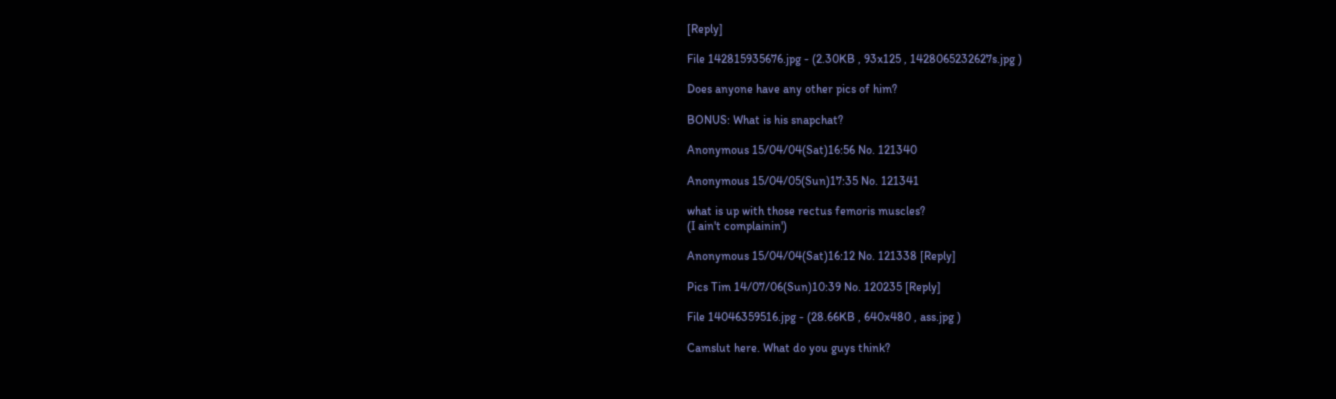[Reply]

File 142815935676.jpg - (2.30KB , 93x125 , 1428065232627s.jpg )

Does anyone have any other pics of him?

BONUS: What is his snapchat?

Anonymous 15/04/04(Sat)16:56 No. 121340

Anonymous 15/04/05(Sun)17:35 No. 121341

what is up with those rectus femoris muscles?
(I ain't complainin')

Anonymous 15/04/04(Sat)16:12 No. 121338 [Reply]

Pics Tim 14/07/06(Sun)10:39 No. 120235 [Reply]

File 14046359516.jpg - (28.66KB , 640x480 , ass.jpg )

Camslut here. What do you guys think?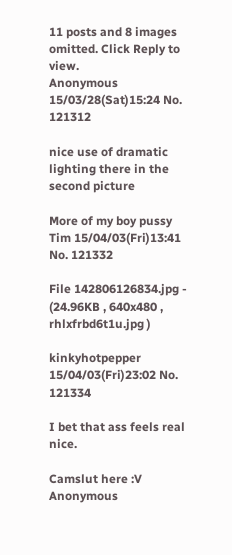11 posts and 8 images omitted. Click Reply to view.
Anonymous 15/03/28(Sat)15:24 No. 121312

nice use of dramatic lighting there in the second picture

More of my boy pussy Tim 15/04/03(Fri)13:41 No. 121332

File 142806126834.jpg - (24.96KB , 640x480 , rhlxfrbd6t1u.jpg )

kinkyhotpepper 15/04/03(Fri)23:02 No. 121334

I bet that ass feels real nice.

Camslut here :V Anonymous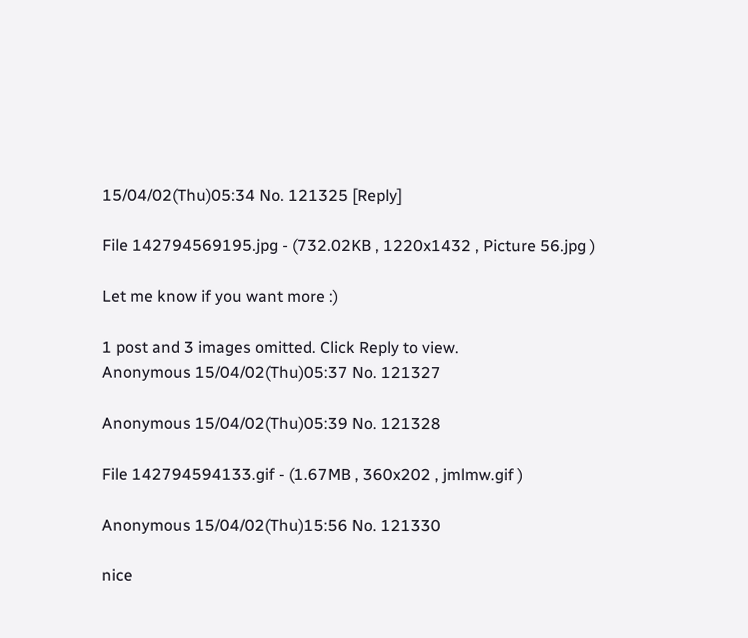15/04/02(Thu)05:34 No. 121325 [Reply]

File 142794569195.jpg - (732.02KB , 1220x1432 , Picture 56.jpg )

Let me know if you want more :)

1 post and 3 images omitted. Click Reply to view.
Anonymous 15/04/02(Thu)05:37 No. 121327

Anonymous 15/04/02(Thu)05:39 No. 121328

File 142794594133.gif - (1.67MB , 360x202 , jmlmw.gif )

Anonymous 15/04/02(Thu)15:56 No. 121330

nice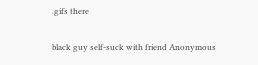.gifs there

black guy self-suck with friend Anonymous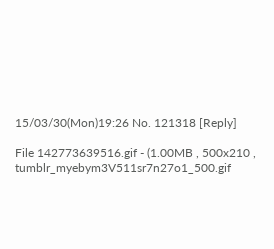15/03/30(Mon)19:26 No. 121318 [Reply]

File 142773639516.gif - (1.00MB , 500x210 , tumblr_myebym3V511sr7n27o1_500.gif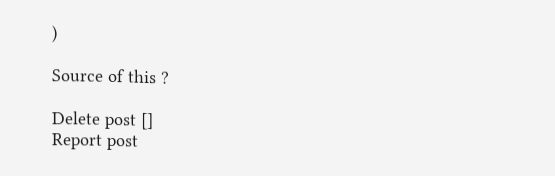)

Source of this ?

Delete post []
Report post